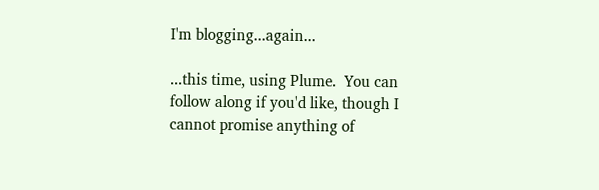I'm blogging...again...

...this time, using Plume.  You can follow along if you'd like, though I cannot promise anything of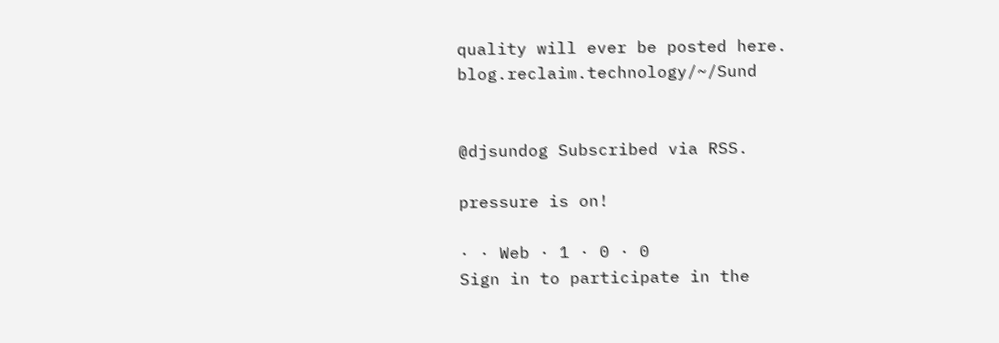quality will ever be posted here. blog.reclaim.technology/~/Sund


@djsundog Subscribed via RSS.

pressure is on!

· · Web · 1 · 0 · 0
Sign in to participate in the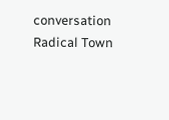conversation
Radical Town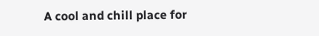A cool and chill place for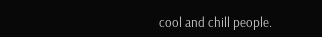cool and chill people.